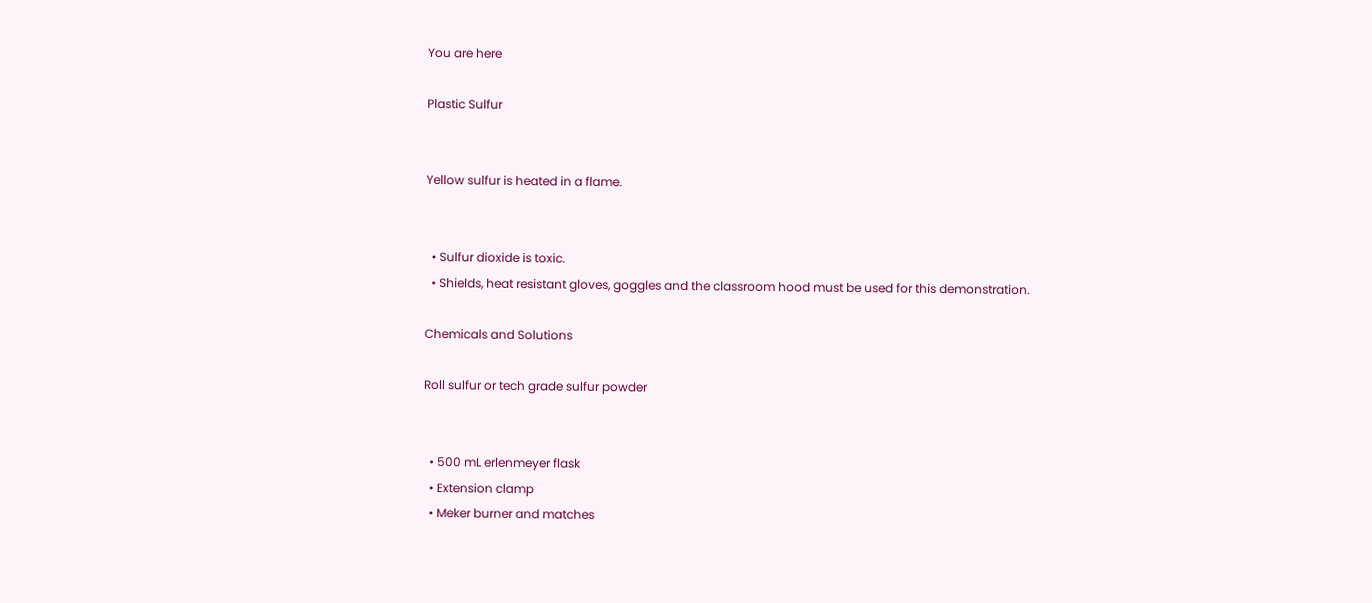You are here

Plastic Sulfur


Yellow sulfur is heated in a flame.


  • Sulfur dioxide is toxic.
  • Shields, heat resistant gloves, goggles and the classroom hood must be used for this demonstration.

Chemicals and Solutions

Roll sulfur or tech grade sulfur powder


  • 500 mL erlenmeyer flask
  • Extension clamp
  • Meker burner and matches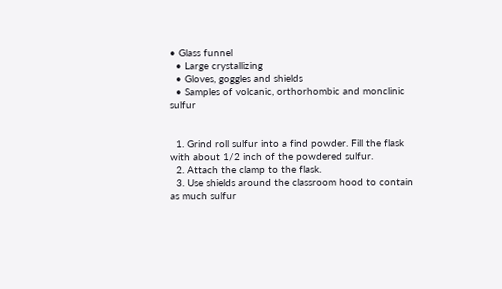• Glass funnel
  • Large crystallizing
  • Gloves, goggles and shields
  • Samples of volcanic, orthorhombic and monclinic sulfur


  1. Grind roll sulfur into a find powder. Fill the flask with about 1/2 inch of the powdered sulfur.
  2. Attach the clamp to the flask.
  3. Use shields around the classroom hood to contain as much sulfur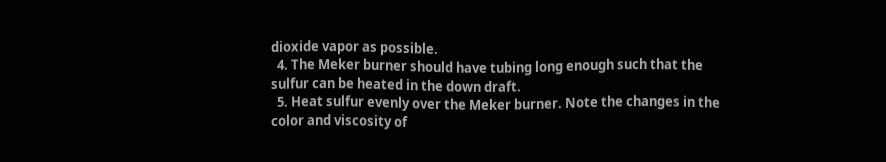dioxide vapor as possible.
  4. The Meker burner should have tubing long enough such that the sulfur can be heated in the down draft.
  5. Heat sulfur evenly over the Meker burner. Note the changes in the color and viscosity of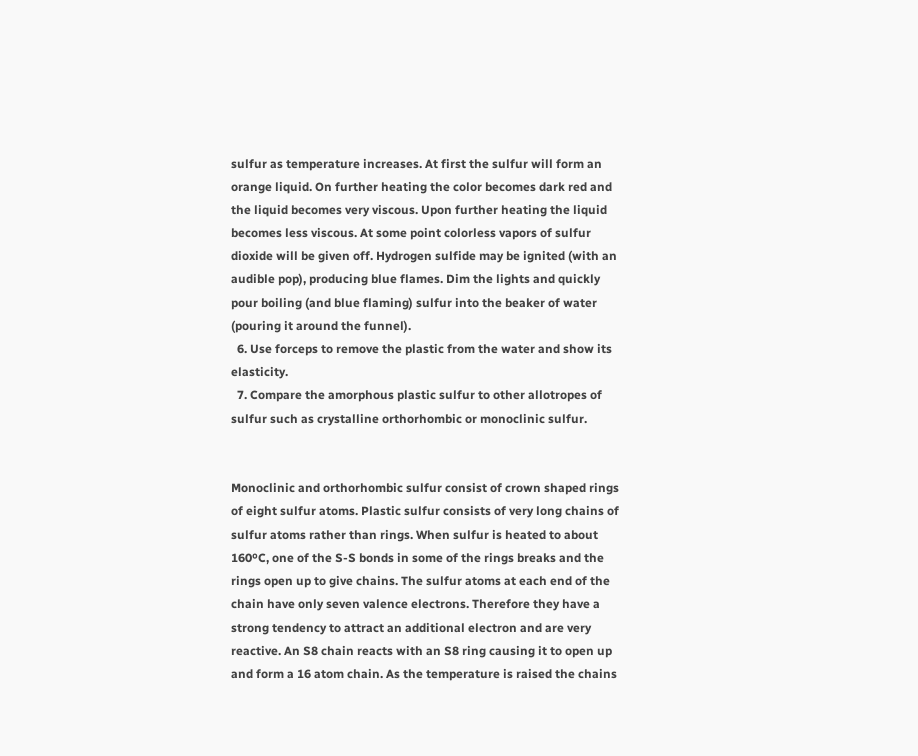sulfur as temperature increases. At first the sulfur will form an orange liquid. On further heating the color becomes dark red and the liquid becomes very viscous. Upon further heating the liquid becomes less viscous. At some point colorless vapors of sulfur dioxide will be given off. Hydrogen sulfide may be ignited (with an audible pop), producing blue flames. Dim the lights and quickly pour boiling (and blue flaming) sulfur into the beaker of water (pouring it around the funnel).
  6. Use forceps to remove the plastic from the water and show its elasticity.
  7. Compare the amorphous plastic sulfur to other allotropes of sulfur such as crystalline orthorhombic or monoclinic sulfur.


Monoclinic and orthorhombic sulfur consist of crown shaped rings of eight sulfur atoms. Plastic sulfur consists of very long chains of sulfur atoms rather than rings. When sulfur is heated to about 160ºC, one of the S-S bonds in some of the rings breaks and the rings open up to give chains. The sulfur atoms at each end of the chain have only seven valence electrons. Therefore they have a strong tendency to attract an additional electron and are very reactive. An S8 chain reacts with an S8 ring causing it to open up and form a 16 atom chain. As the temperature is raised the chains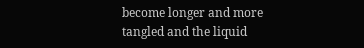become longer and more tangled and the liquid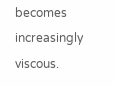becomes increasingly viscous.